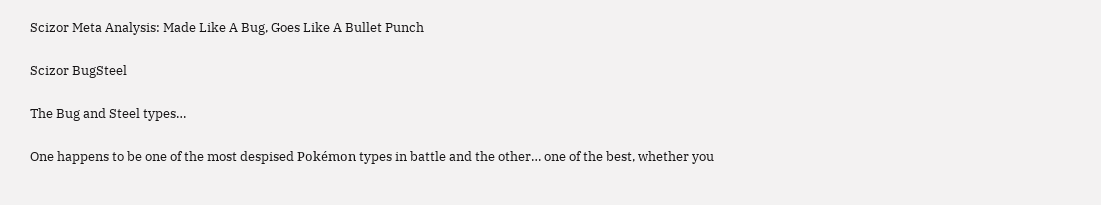Scizor Meta Analysis: Made Like A Bug, Goes Like A Bullet Punch

Scizor BugSteel

The Bug and Steel types…

One happens to be one of the most despised Pokémon types in battle and the other… one of the best, whether you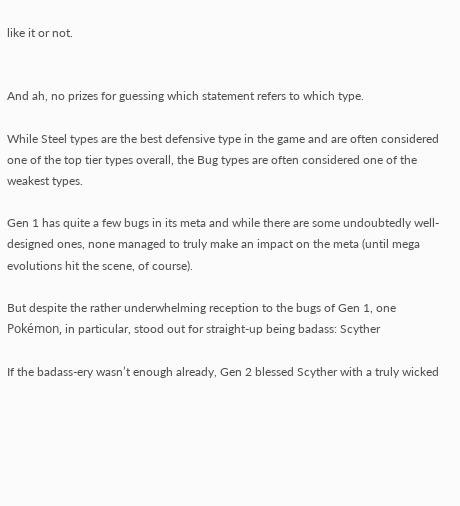like it or not.


And ah, no prizes for guessing which statement refers to which type.

While Steel types are the best defensive type in the game and are often considered one of the top tier types overall, the Bug types are often considered one of the weakest types.

Gen 1 has quite a few bugs in its meta and while there are some undoubtedly well-designed ones, none managed to truly make an impact on the meta (until mega evolutions hit the scene, of course).

But despite the rather underwhelming reception to the bugs of Gen 1, one Pokémon, in particular, stood out for straight-up being badass: Scyther

If the badass-ery wasn’t enough already, Gen 2 blessed Scyther with a truly wicked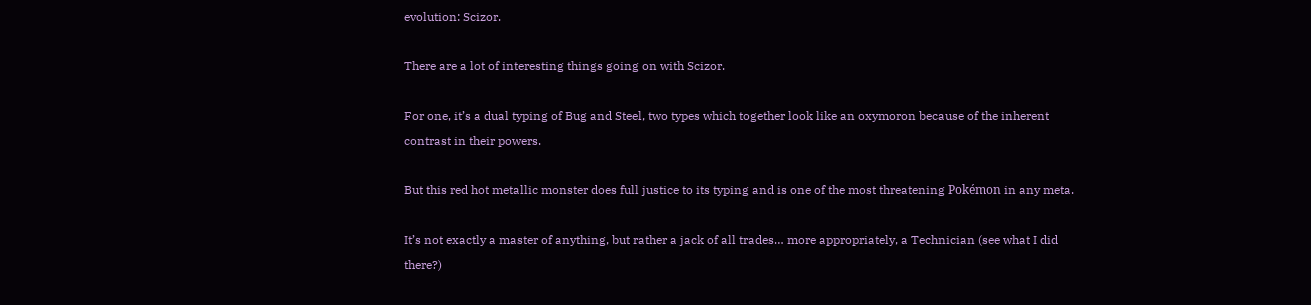evolution: Scizor.

There are a lot of interesting things going on with Scizor.

For one, it’s a dual typing of Bug and Steel, two types which together look like an oxymoron because of the inherent contrast in their powers.

But this red hot metallic monster does full justice to its typing and is one of the most threatening Pokémon in any meta.

It’s not exactly a master of anything, but rather a jack of all trades… more appropriately, a Technician (see what I did there?)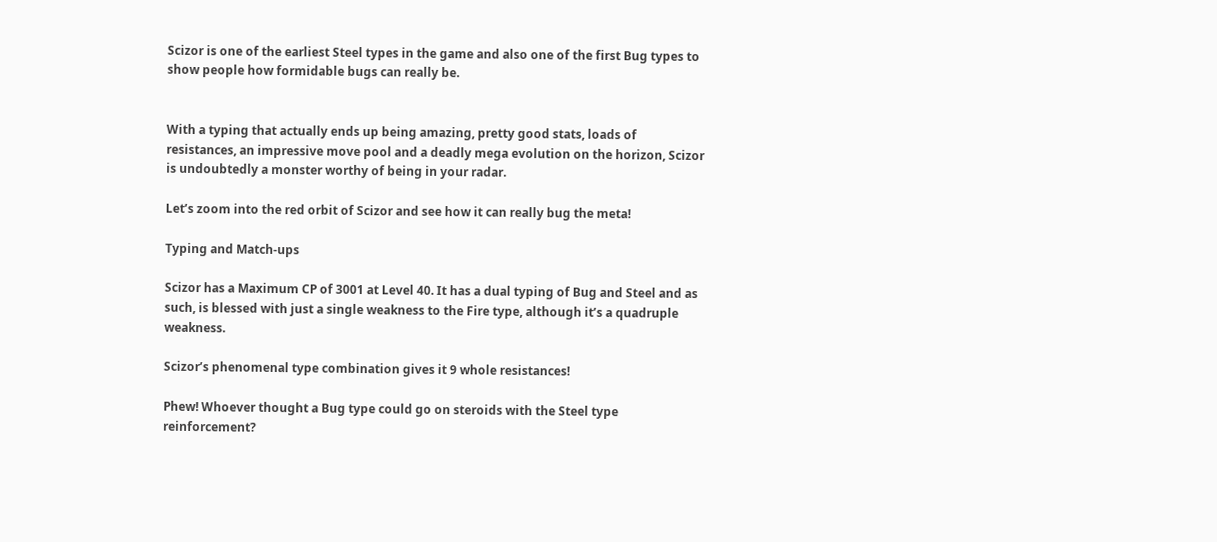Scizor is one of the earliest Steel types in the game and also one of the first Bug types to show people how formidable bugs can really be.


With a typing that actually ends up being amazing, pretty good stats, loads of resistances, an impressive move pool and a deadly mega evolution on the horizon, Scizor is undoubtedly a monster worthy of being in your radar.

Let’s zoom into the red orbit of Scizor and see how it can really bug the meta!

Typing and Match-ups

Scizor has a Maximum CP of 3001 at Level 40. It has a dual typing of Bug and Steel and as such, is blessed with just a single weakness to the Fire type, although it’s a quadruple weakness.

Scizor’s phenomenal type combination gives it 9 whole resistances!

Phew! Whoever thought a Bug type could go on steroids with the Steel type reinforcement?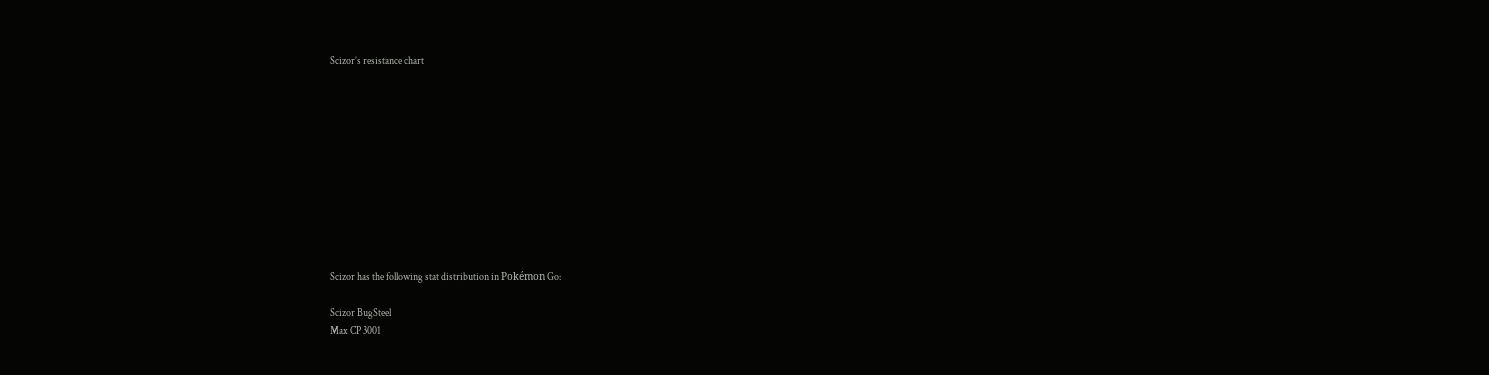Scizor’s resistance chart











Scizor has the following stat distribution in Pokémon Go:

Scizor BugSteel
Max CP 3001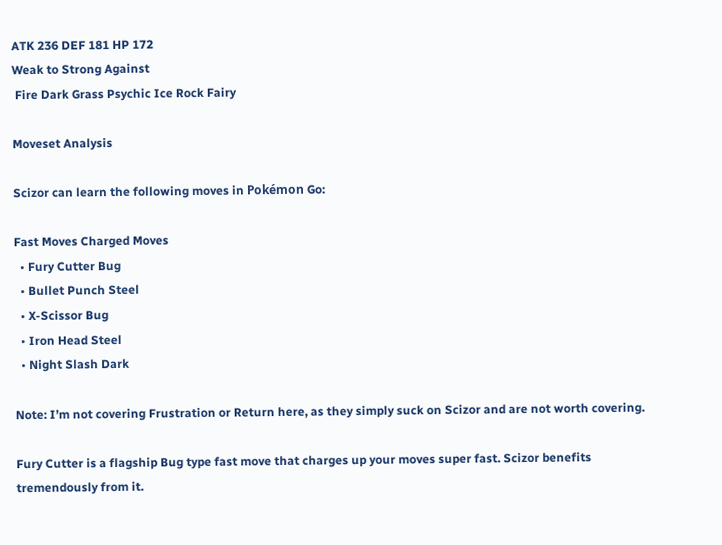ATK 236 DEF 181 HP 172
Weak to Strong Against
 Fire Dark Grass Psychic Ice Rock Fairy

Moveset Analysis

Scizor can learn the following moves in Pokémon Go:

Fast Moves Charged Moves
  • Fury Cutter Bug
  • Bullet Punch Steel
  • X-Scissor Bug
  • Iron Head Steel
  • Night Slash Dark

Note: I’m not covering Frustration or Return here, as they simply suck on Scizor and are not worth covering.

Fury Cutter is a flagship Bug type fast move that charges up your moves super fast. Scizor benefits tremendously from it.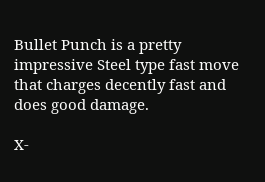Bullet Punch is a pretty impressive Steel type fast move that charges decently fast and does good damage.

X-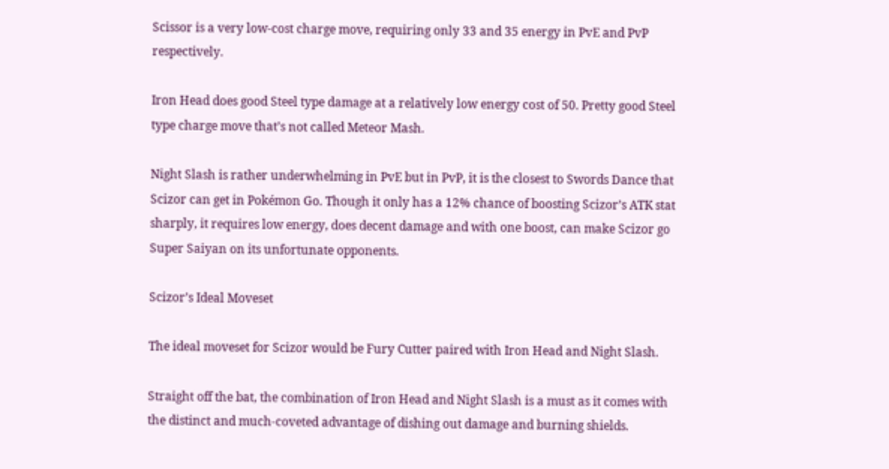Scissor is a very low-cost charge move, requiring only 33 and 35 energy in PvE and PvP respectively.

Iron Head does good Steel type damage at a relatively low energy cost of 50. Pretty good Steel type charge move that’s not called Meteor Mash.

Night Slash is rather underwhelming in PvE but in PvP, it is the closest to Swords Dance that Scizor can get in Pokémon Go. Though it only has a 12% chance of boosting Scizor’s ATK stat sharply, it requires low energy, does decent damage and with one boost, can make Scizor go Super Saiyan on its unfortunate opponents.

Scizor’s Ideal Moveset

The ideal moveset for Scizor would be Fury Cutter paired with Iron Head and Night Slash.

Straight off the bat, the combination of Iron Head and Night Slash is a must as it comes with the distinct and much-coveted advantage of dishing out damage and burning shields.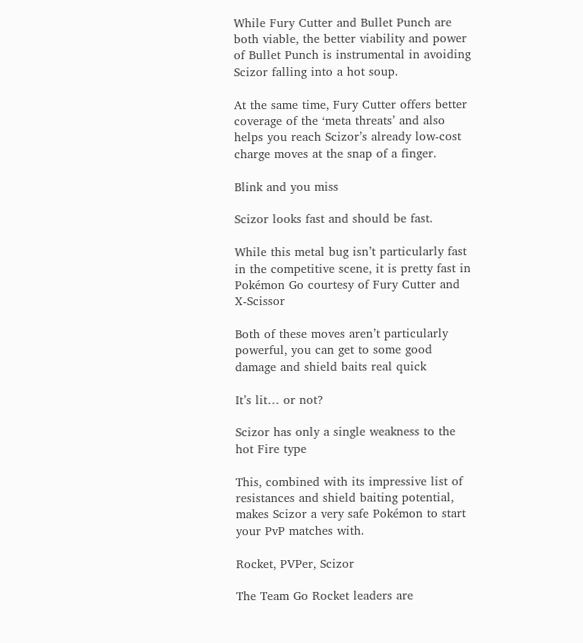While Fury Cutter and Bullet Punch are both viable, the better viability and power of Bullet Punch is instrumental in avoiding Scizor falling into a hot soup.

At the same time, Fury Cutter offers better coverage of the ‘meta threats’ and also helps you reach Scizor’s already low-cost charge moves at the snap of a finger.

Blink and you miss

Scizor looks fast and should be fast.

While this metal bug isn’t particularly fast in the competitive scene, it is pretty fast in Pokémon Go courtesy of Fury Cutter and X-Scissor

Both of these moves aren’t particularly powerful, you can get to some good damage and shield baits real quick

It’s lit… or not?

Scizor has only a single weakness to the hot Fire type

This, combined with its impressive list of resistances and shield baiting potential, makes Scizor a very safe Pokémon to start your PvP matches with.

Rocket, PVPer, Scizor

The Team Go Rocket leaders are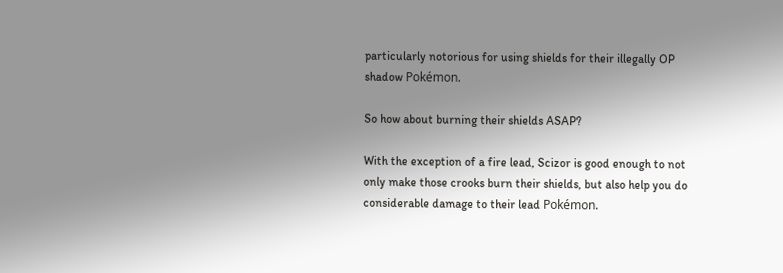particularly notorious for using shields for their illegally OP shadow Pokémon.

So how about burning their shields ASAP?

With the exception of a fire lead, Scizor is good enough to not only make those crooks burn their shields, but also help you do considerable damage to their lead Pokémon.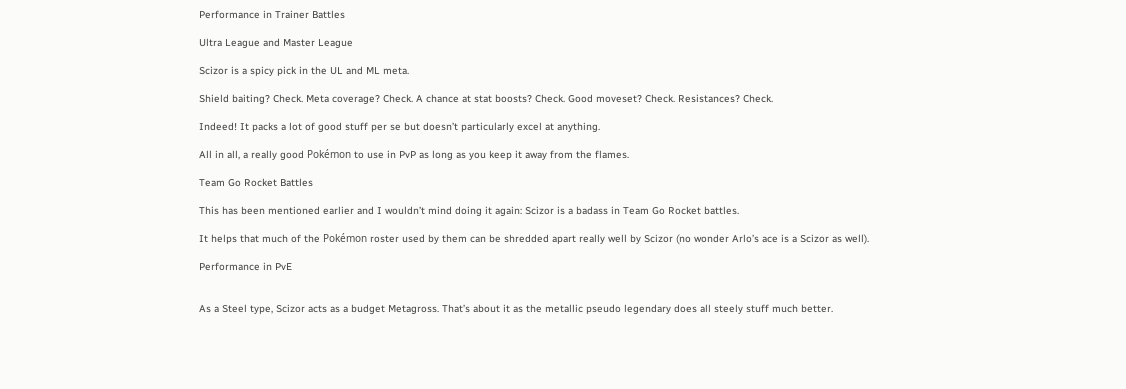Performance in Trainer Battles

Ultra League and Master League

Scizor is a spicy pick in the UL and ML meta.

Shield baiting? Check. Meta coverage? Check. A chance at stat boosts? Check. Good moveset? Check. Resistances? Check.

Indeed! It packs a lot of good stuff per se but doesn’t particularly excel at anything.

All in all, a really good Pokémon to use in PvP as long as you keep it away from the flames.

Team Go Rocket Battles

This has been mentioned earlier and I wouldn’t mind doing it again: Scizor is a badass in Team Go Rocket battles.

It helps that much of the Pokémon roster used by them can be shredded apart really well by Scizor (no wonder Arlo’s ace is a Scizor as well).

Performance in PvE


As a Steel type, Scizor acts as a budget Metagross. That’s about it as the metallic pseudo legendary does all steely stuff much better.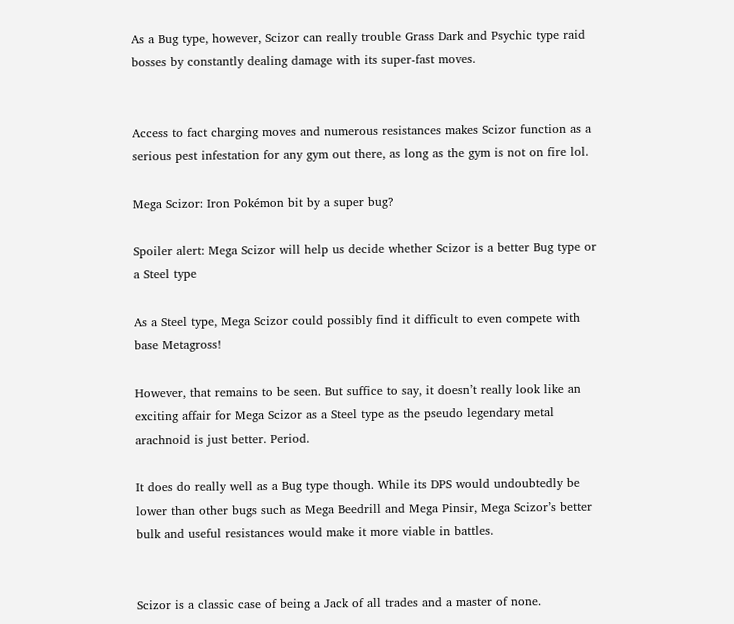As a Bug type, however, Scizor can really trouble Grass Dark and Psychic type raid bosses by constantly dealing damage with its super-fast moves.


Access to fact charging moves and numerous resistances makes Scizor function as a serious pest infestation for any gym out there, as long as the gym is not on fire lol.

Mega Scizor: Iron Pokémon bit by a super bug?

Spoiler alert: Mega Scizor will help us decide whether Scizor is a better Bug type or a Steel type

As a Steel type, Mega Scizor could possibly find it difficult to even compete with base Metagross!

However, that remains to be seen. But suffice to say, it doesn’t really look like an exciting affair for Mega Scizor as a Steel type as the pseudo legendary metal arachnoid is just better. Period.

It does do really well as a Bug type though. While its DPS would undoubtedly be lower than other bugs such as Mega Beedrill and Mega Pinsir, Mega Scizor’s better bulk and useful resistances would make it more viable in battles.


Scizor is a classic case of being a Jack of all trades and a master of none.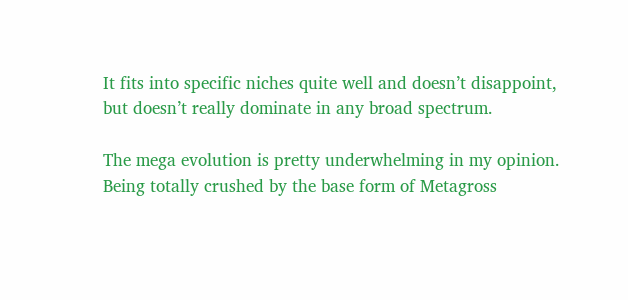It fits into specific niches quite well and doesn’t disappoint, but doesn’t really dominate in any broad spectrum.

The mega evolution is pretty underwhelming in my opinion. Being totally crushed by the base form of Metagross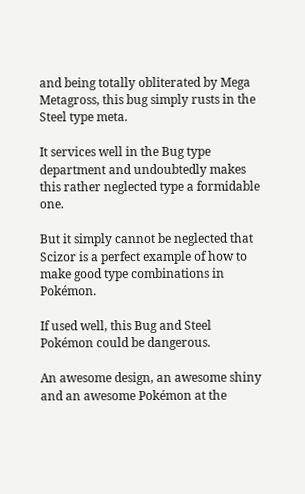and being totally obliterated by Mega Metagross, this bug simply rusts in the Steel type meta.

It services well in the Bug type department and undoubtedly makes this rather neglected type a formidable one.

But it simply cannot be neglected that Scizor is a perfect example of how to make good type combinations in Pokémon.

If used well, this Bug and Steel Pokémon could be dangerous.

An awesome design, an awesome shiny and an awesome Pokémon at the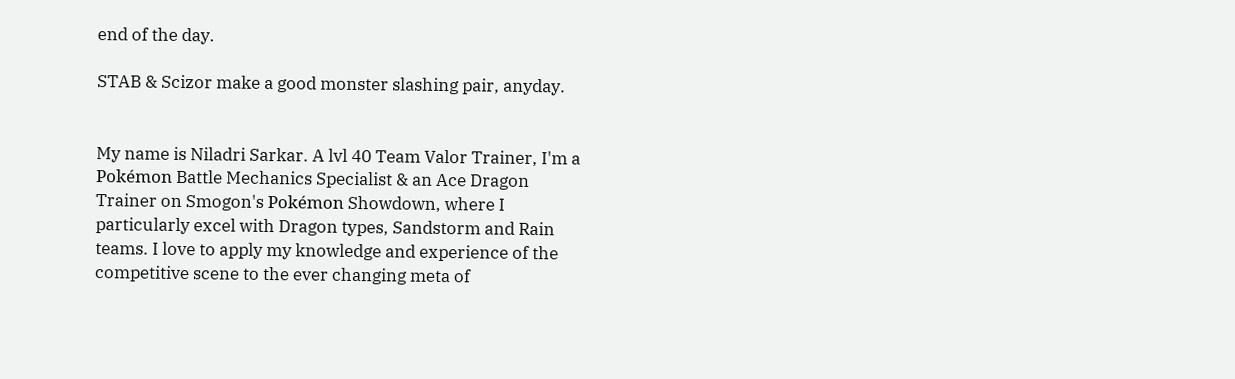end of the day.

STAB & Scizor make a good monster slashing pair, anyday.


My name is Niladri Sarkar. A lvl 40 Team Valor Trainer, I'm a Pokémon Battle Mechanics Specialist & an Ace Dragon Trainer on Smogon's Pokémon Showdown, where I particularly excel with Dragon types, Sandstorm and Rain teams. I love to apply my knowledge and experience of the competitive scene to the ever changing meta of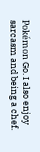Pokémon Go. I also enjoy sarcasm and being a chef.